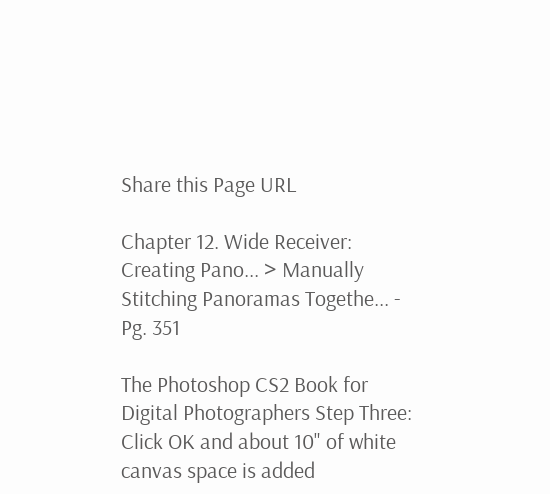Share this Page URL

Chapter 12. Wide Receiver: Creating Pano... > Manually Stitching Panoramas Togethe... - Pg. 351

The Photoshop CS2 Book for Digital Photographers Step Three: Click OK and about 10" of white canvas space is added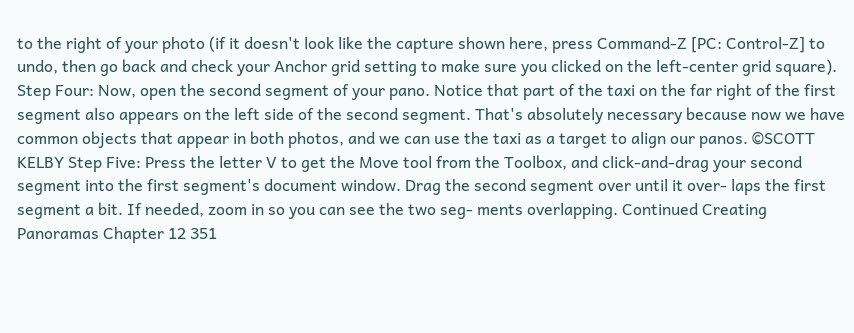to the right of your photo (if it doesn't look like the capture shown here, press Command-Z [PC: Control-Z] to undo, then go back and check your Anchor grid setting to make sure you clicked on the left-center grid square). Step Four: Now, open the second segment of your pano. Notice that part of the taxi on the far right of the first segment also appears on the left side of the second segment. That's absolutely necessary because now we have common objects that appear in both photos, and we can use the taxi as a target to align our panos. ©SCOTT KELBY Step Five: Press the letter V to get the Move tool from the Toolbox, and click-and-drag your second segment into the first segment's document window. Drag the second segment over until it over- laps the first segment a bit. If needed, zoom in so you can see the two seg- ments overlapping. Continued Creating Panoramas Chapter 12 351